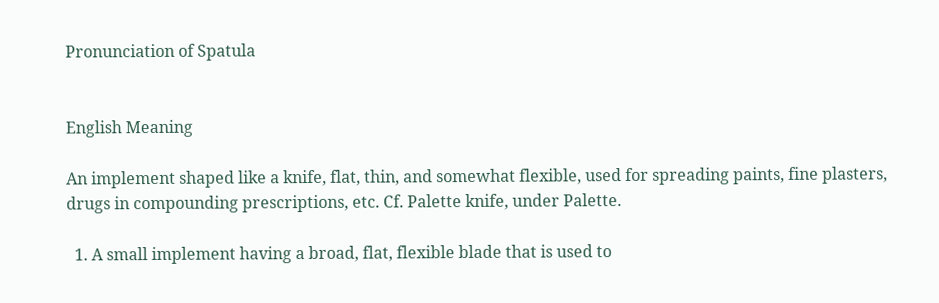Pronunciation of Spatula


English Meaning

An implement shaped like a knife, flat, thin, and somewhat flexible, used for spreading paints, fine plasters, drugs in compounding prescriptions, etc. Cf. Palette knife, under Palette.

  1. A small implement having a broad, flat, flexible blade that is used to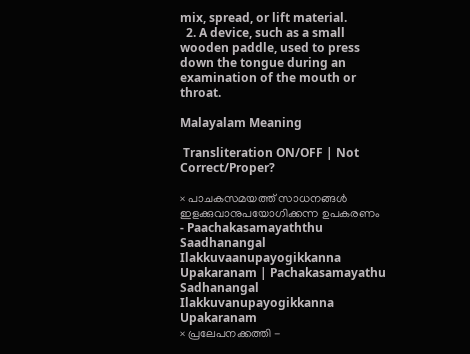mix, spread, or lift material.
  2. A device, such as a small wooden paddle, used to press down the tongue during an examination of the mouth or throat.

Malayalam Meaning

 Transliteration ON/OFF | Not Correct/Proper?

× പാചകസമയത്ത് സാധനങ്ങള്‍ ഇളക്കുവാനുപയോഗിക്കന്ന ഉപകരണം - Paachakasamayaththu Saadhanangal Ilakkuvaanupayogikkanna Upakaranam | Pachakasamayathu Sadhanangal Ilakkuvanupayogikkanna Upakaranam
× പ്രലേപനക്കത്തി -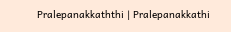Pralepanakkaththi | Pralepanakkathi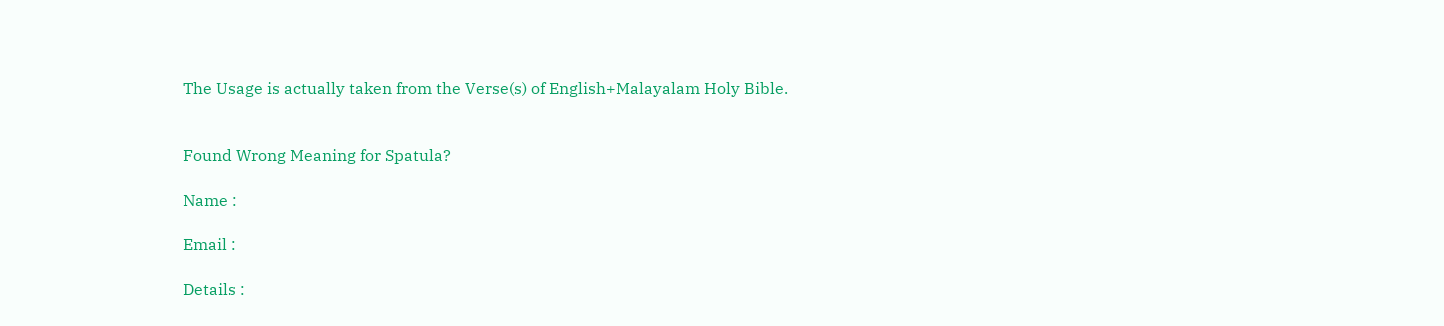The Usage is actually taken from the Verse(s) of English+Malayalam Holy Bible.


Found Wrong Meaning for Spatula?

Name :

Email :

Details :